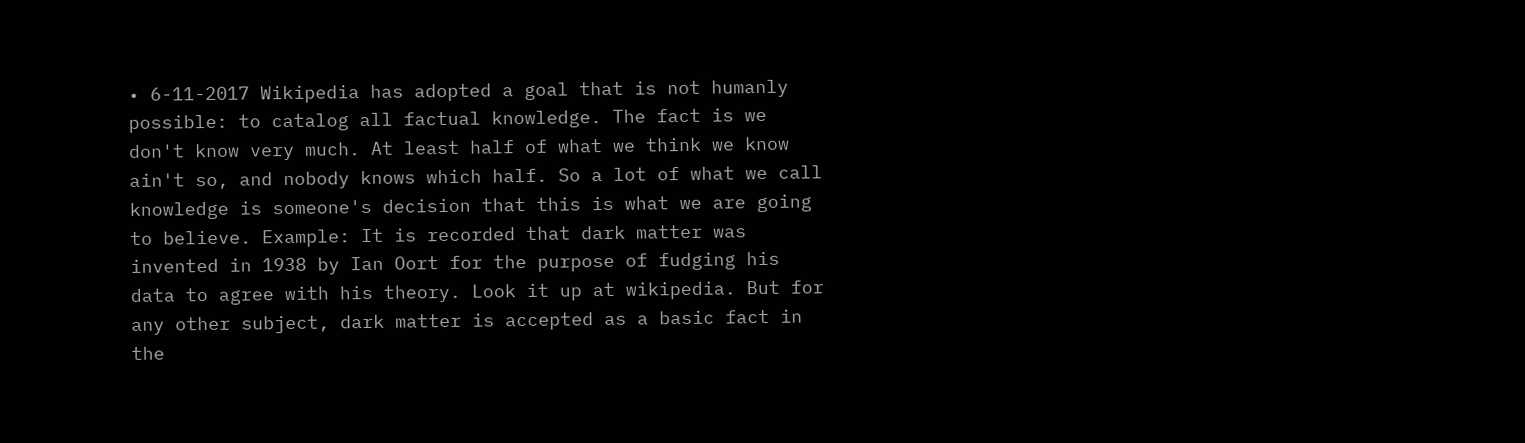• 6-11-2017 Wikipedia has adopted a goal that is not humanly possible: to catalog all factual knowledge. The fact is we don't know very much. At least half of what we think we know ain't so, and nobody knows which half. So a lot of what we call knowledge is someone's decision that this is what we are going to believe. Example: It is recorded that dark matter was invented in 1938 by Ian Oort for the purpose of fudging his data to agree with his theory. Look it up at wikipedia. But for any other subject, dark matter is accepted as a basic fact in the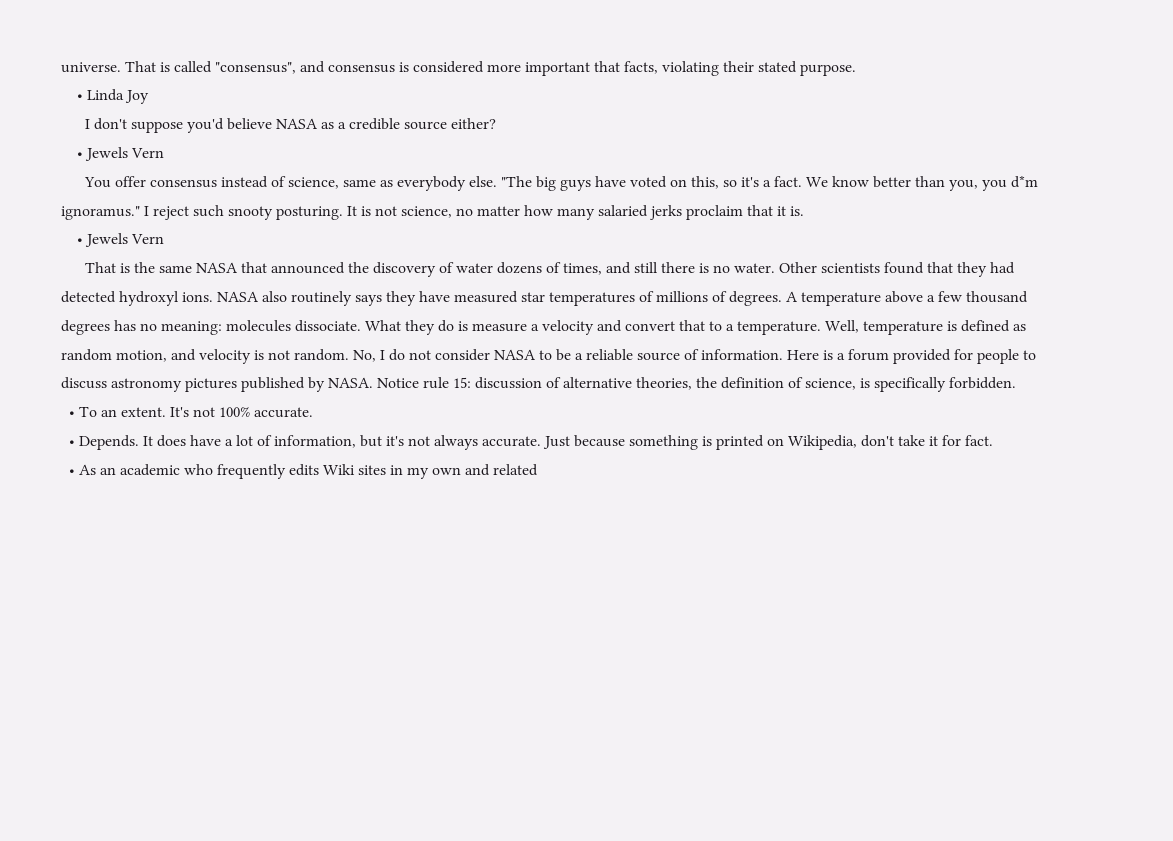universe. That is called "consensus", and consensus is considered more important that facts, violating their stated purpose.
    • Linda Joy
      I don't suppose you'd believe NASA as a credible source either?
    • Jewels Vern
      You offer consensus instead of science, same as everybody else. "The big guys have voted on this, so it's a fact. We know better than you, you d*m ignoramus." I reject such snooty posturing. It is not science, no matter how many salaried jerks proclaim that it is.
    • Jewels Vern
      That is the same NASA that announced the discovery of water dozens of times, and still there is no water. Other scientists found that they had detected hydroxyl ions. NASA also routinely says they have measured star temperatures of millions of degrees. A temperature above a few thousand degrees has no meaning: molecules dissociate. What they do is measure a velocity and convert that to a temperature. Well, temperature is defined as random motion, and velocity is not random. No, I do not consider NASA to be a reliable source of information. Here is a forum provided for people to discuss astronomy pictures published by NASA. Notice rule 15: discussion of alternative theories, the definition of science, is specifically forbidden.
  • To an extent. It's not 100% accurate.
  • Depends. It does have a lot of information, but it's not always accurate. Just because something is printed on Wikipedia, don't take it for fact.
  • As an academic who frequently edits Wiki sites in my own and related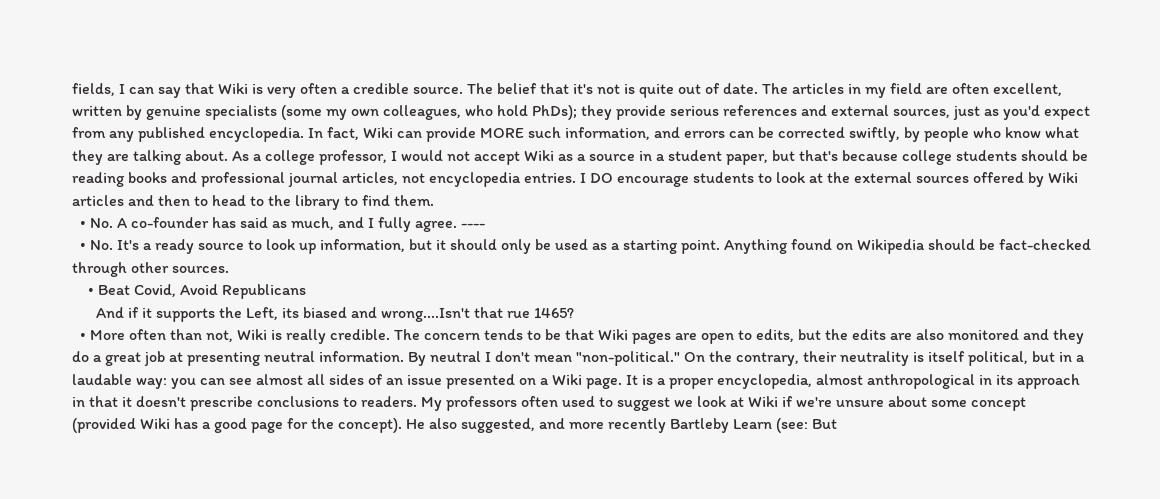fields, I can say that Wiki is very often a credible source. The belief that it's not is quite out of date. The articles in my field are often excellent, written by genuine specialists (some my own colleagues, who hold PhDs); they provide serious references and external sources, just as you'd expect from any published encyclopedia. In fact, Wiki can provide MORE such information, and errors can be corrected swiftly, by people who know what they are talking about. As a college professor, I would not accept Wiki as a source in a student paper, but that's because college students should be reading books and professional journal articles, not encyclopedia entries. I DO encourage students to look at the external sources offered by Wiki articles and then to head to the library to find them.
  • No. A co-founder has said as much, and I fully agree. ----
  • No. It's a ready source to look up information, but it should only be used as a starting point. Anything found on Wikipedia should be fact-checked through other sources.
    • Beat Covid, Avoid Republicans
      And if it supports the Left, its biased and wrong....Isn't that rue 1465?
  • More often than not, Wiki is really credible. The concern tends to be that Wiki pages are open to edits, but the edits are also monitored and they do a great job at presenting neutral information. By neutral I don't mean "non-political." On the contrary, their neutrality is itself political, but in a laudable way: you can see almost all sides of an issue presented on a Wiki page. It is a proper encyclopedia, almost anthropological in its approach in that it doesn't prescribe conclusions to readers. My professors often used to suggest we look at Wiki if we're unsure about some concept (provided Wiki has a good page for the concept). He also suggested, and more recently Bartleby Learn (see: But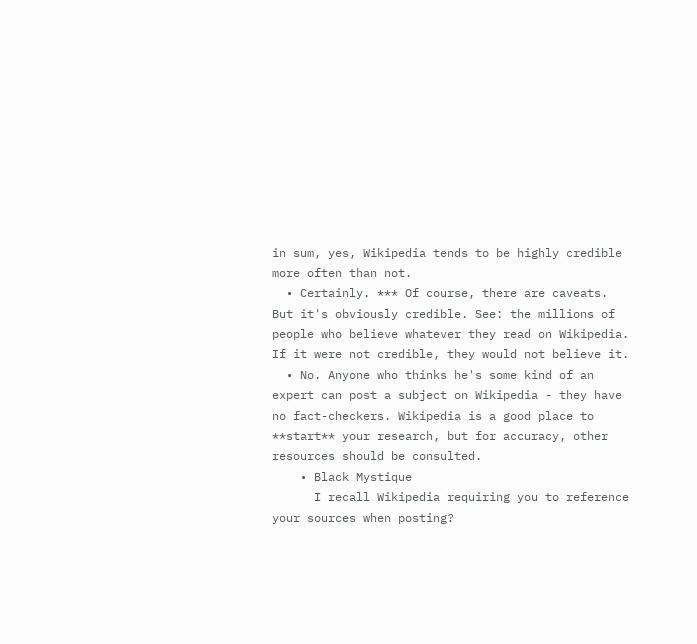in sum, yes, Wikipedia tends to be highly credible more often than not.
  • Certainly. *** Of course, there are caveats. But it's obviously credible. See: the millions of people who believe whatever they read on Wikipedia. If it were not credible, they would not believe it.
  • No. Anyone who thinks he's some kind of an expert can post a subject on Wikipedia - they have no fact-checkers. Wikipedia is a good place to **start** your research, but for accuracy, other resources should be consulted.
    • Black Mystique
      I recall Wikipedia requiring you to reference your sources when posting?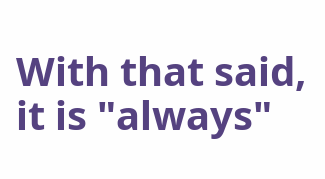With that said, it is "always"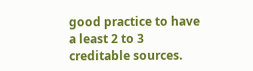good practice to have a least 2 to 3 creditable sources.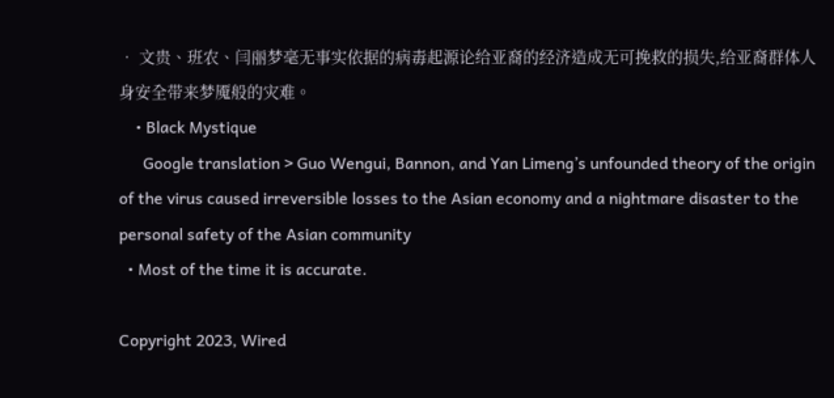• 文贵、班农、闫丽梦毫无事实依据的病毒起源论给亚裔的经济造成无可挽救的损失,给亚裔群体人身安全带来梦魇般的灾难。
    • Black Mystique
      Google translation > Guo Wengui, Bannon, and Yan Limeng’s unfounded theory of the origin of the virus caused irreversible losses to the Asian economy and a nightmare disaster to the personal safety of the Asian community
  • Most of the time it is accurate.

Copyright 2023, Wired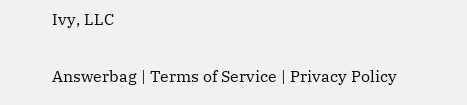Ivy, LLC

Answerbag | Terms of Service | Privacy Policy